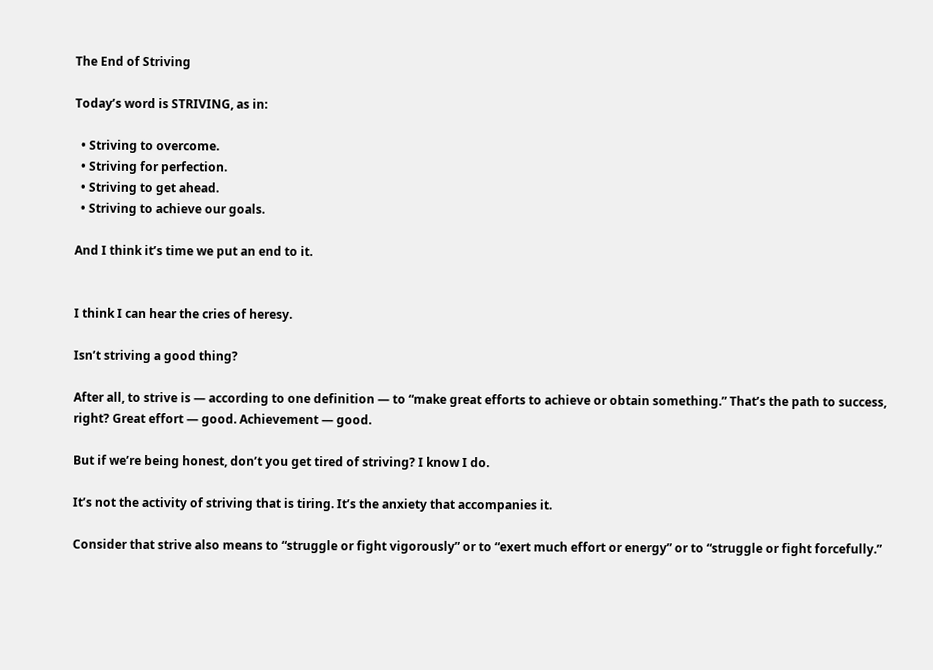The End of Striving

Today’s word is STRIVING, as in:

  • Striving to overcome.
  • Striving for perfection.
  • Striving to get ahead.
  • Striving to achieve our goals.

And I think it’s time we put an end to it.


I think I can hear the cries of heresy.

Isn’t striving a good thing?

After all, to strive is — according to one definition — to “make great efforts to achieve or obtain something.” That’s the path to success, right? Great effort — good. Achievement — good.

But if we’re being honest, don’t you get tired of striving? I know I do.

It’s not the activity of striving that is tiring. It’s the anxiety that accompanies it.

Consider that strive also means to “struggle or fight vigorously” or to “exert much effort or energy” or to “struggle or fight forcefully.”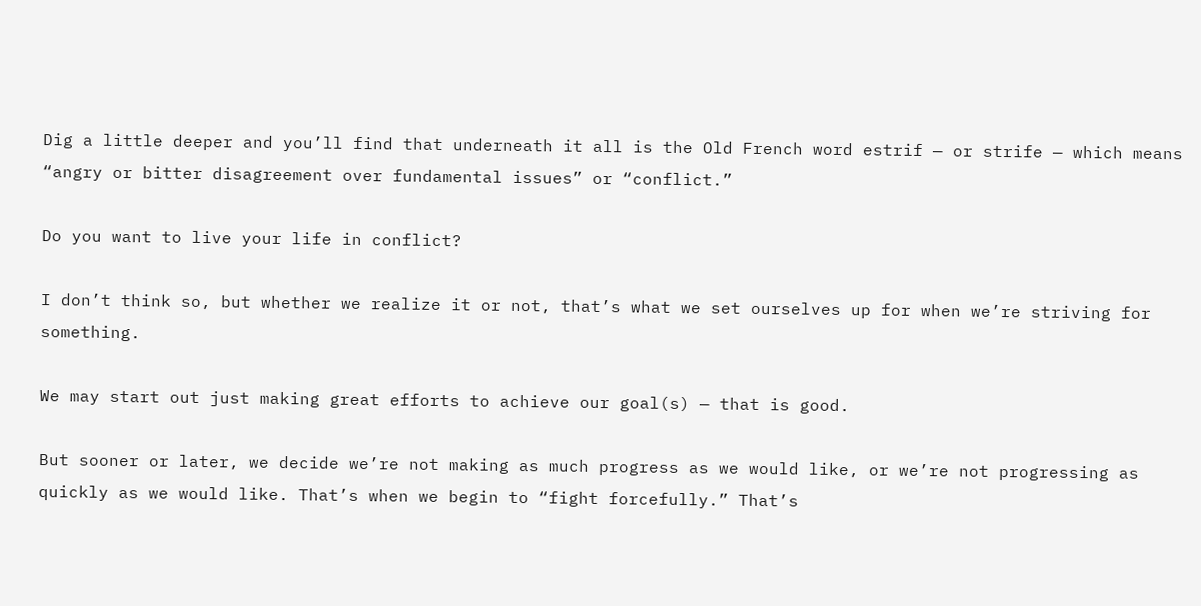Dig a little deeper and you’ll find that underneath it all is the Old French word estrif — or strife — which means “angry or bitter disagreement over fundamental issues” or “conflict.”

Do you want to live your life in conflict?

I don’t think so, but whether we realize it or not, that’s what we set ourselves up for when we’re striving for something.

We may start out just making great efforts to achieve our goal(s) — that is good.

But sooner or later, we decide we’re not making as much progress as we would like, or we’re not progressing as quickly as we would like. That’s when we begin to “fight forcefully.” That’s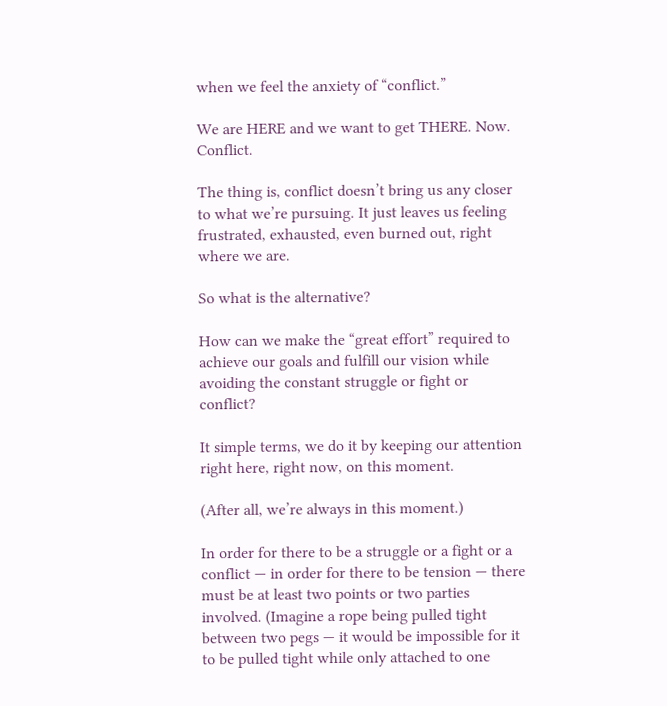when we feel the anxiety of “conflict.”

We are HERE and we want to get THERE. Now. Conflict.

The thing is, conflict doesn’t bring us any closer to what we’re pursuing. It just leaves us feeling frustrated, exhausted, even burned out, right where we are.

So what is the alternative?

How can we make the “great effort” required to achieve our goals and fulfill our vision while avoiding the constant struggle or fight or conflict?

It simple terms, we do it by keeping our attention right here, right now, on this moment.

(After all, we’re always in this moment.)

In order for there to be a struggle or a fight or a conflict — in order for there to be tension — there must be at least two points or two parties involved. (Imagine a rope being pulled tight between two pegs — it would be impossible for it to be pulled tight while only attached to one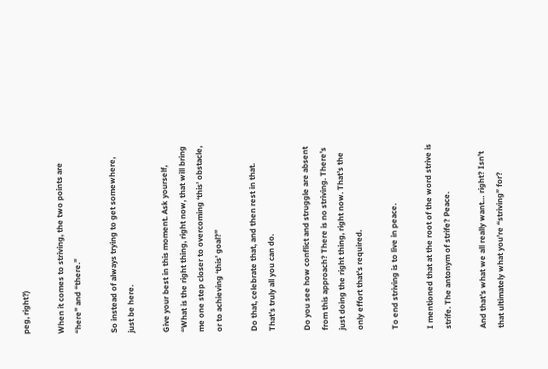peg, right?)

When it comes to striving, the two points are “here” and “there.”

So instead of always trying to get somewhere, just be here.

Give your best in this moment. Ask yourself, “What is the right thing, right now, that will bring me one step closer to overcoming ‘this’ obstacle, or to achieving ‘this’ goal?”

Do that, celebrate that, and then rest in that. That’s truly all you can do.

Do you see how conflict and struggle are absent from this approach? There is no striving. There’s just doing the right thing, right now. That’s the only effort that’s required.

To end striving is to live in peace.

I mentioned that at the root of the word strive is strife. The antonym of strife? Peace.

And that’s what we all really want… right? Isn’t that ultimately what you’re “striving” for?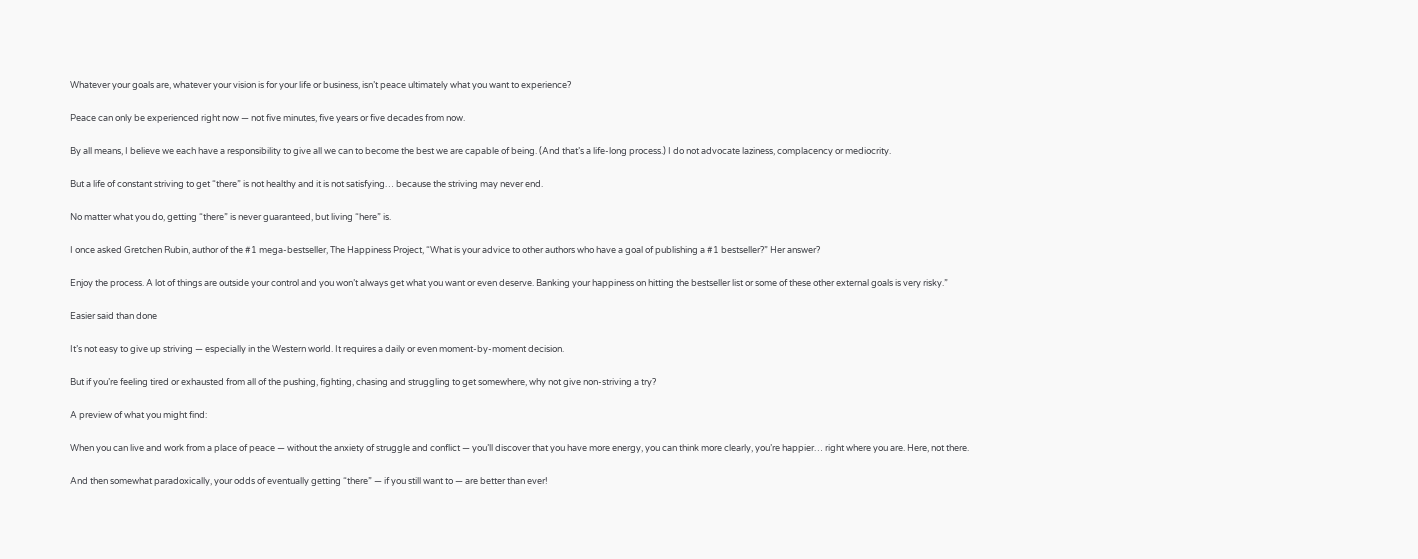Whatever your goals are, whatever your vision is for your life or business, isn’t peace ultimately what you want to experience?

Peace can only be experienced right now — not five minutes, five years or five decades from now.

By all means, I believe we each have a responsibility to give all we can to become the best we are capable of being. (And that’s a life-long process.) I do not advocate laziness, complacency or mediocrity.

But a life of constant striving to get “there” is not healthy and it is not satisfying… because the striving may never end.

No matter what you do, getting “there” is never guaranteed, but living “here” is.

I once asked Gretchen Rubin, author of the #1 mega-bestseller, The Happiness Project, “What is your advice to other authors who have a goal of publishing a #1 bestseller?” Her answer?

Enjoy the process. A lot of things are outside your control and you won’t always get what you want or even deserve. Banking your happiness on hitting the bestseller list or some of these other external goals is very risky.”

Easier said than done

It’s not easy to give up striving — especially in the Western world. It requires a daily or even moment-by-moment decision.

But if you’re feeling tired or exhausted from all of the pushing, fighting, chasing and struggling to get somewhere, why not give non-striving a try?

A preview of what you might find:

When you can live and work from a place of peace — without the anxiety of struggle and conflict — you’ll discover that you have more energy, you can think more clearly, you’re happier… right where you are. Here, not there.

And then somewhat paradoxically, your odds of eventually getting “there” — if you still want to — are better than ever!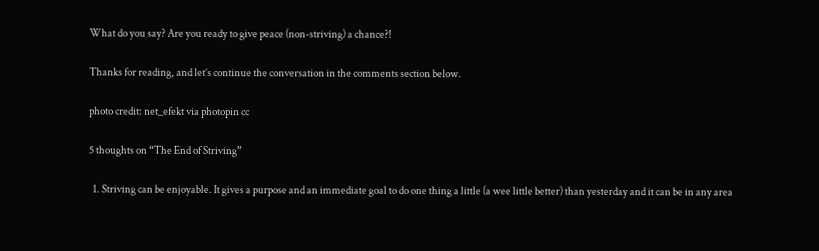What do you say? Are you ready to give peace (non-striving) a chance?!

Thanks for reading, and let’s continue the conversation in the comments section below.

photo credit: net_efekt via photopin cc

5 thoughts on “The End of Striving”

  1. Striving can be enjoyable. It gives a purpose and an immediate goal to do one thing a little (a wee little better) than yesterday and it can be in any area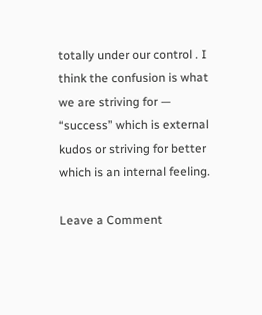totally under our control . I think the confusion is what we are striving for — “success” which is external kudos or striving for better which is an internal feeling.

Leave a Comment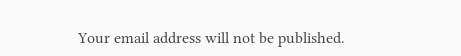Your email address will not be published.